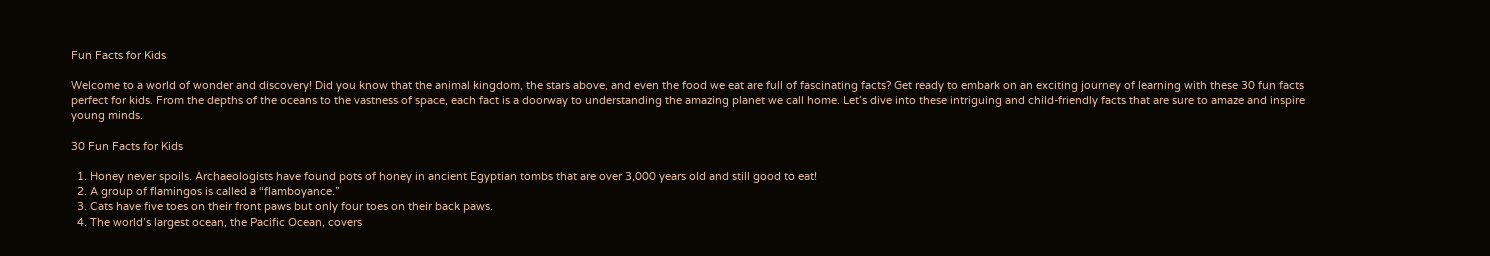Fun Facts for Kids

Welcome to a world of wonder and discovery! Did you know that the animal kingdom, the stars above, and even the food we eat are full of fascinating facts? Get ready to embark on an exciting journey of learning with these 30 fun facts perfect for kids. From the depths of the oceans to the vastness of space, each fact is a doorway to understanding the amazing planet we call home. Let’s dive into these intriguing and child-friendly facts that are sure to amaze and inspire young minds.

30 Fun Facts for Kids

  1. Honey never spoils. Archaeologists have found pots of honey in ancient Egyptian tombs that are over 3,000 years old and still good to eat!
  2. A group of flamingos is called a “flamboyance.”
  3. Cats have five toes on their front paws but only four toes on their back paws.
  4. The world’s largest ocean, the Pacific Ocean, covers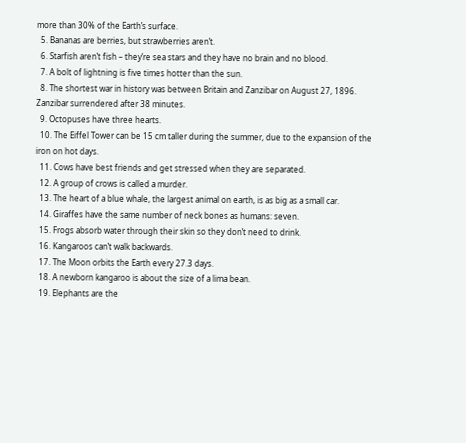more than 30% of the Earth’s surface.
  5. Bananas are berries, but strawberries aren’t.
  6. Starfish aren’t fish – they’re sea stars and they have no brain and no blood.
  7. A bolt of lightning is five times hotter than the sun.
  8. The shortest war in history was between Britain and Zanzibar on August 27, 1896. Zanzibar surrendered after 38 minutes.
  9. Octopuses have three hearts.
  10. The Eiffel Tower can be 15 cm taller during the summer, due to the expansion of the iron on hot days.
  11. Cows have best friends and get stressed when they are separated.
  12. A group of crows is called a murder.
  13. The heart of a blue whale, the largest animal on earth, is as big as a small car.
  14. Giraffes have the same number of neck bones as humans: seven.
  15. Frogs absorb water through their skin so they don’t need to drink.
  16. Kangaroos can’t walk backwards.
  17. The Moon orbits the Earth every 27.3 days.
  18. A newborn kangaroo is about the size of a lima bean.
  19. Elephants are the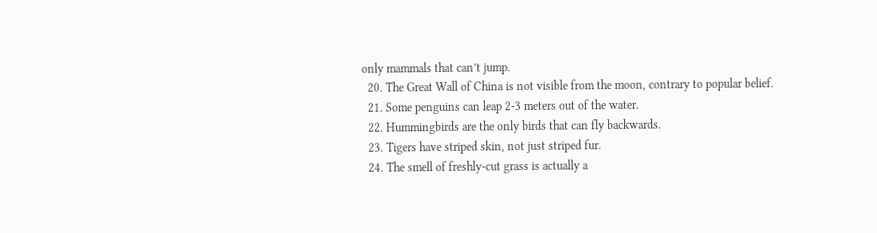only mammals that can’t jump.
  20. The Great Wall of China is not visible from the moon, contrary to popular belief.
  21. Some penguins can leap 2-3 meters out of the water.
  22. Hummingbirds are the only birds that can fly backwards.
  23. Tigers have striped skin, not just striped fur.
  24. The smell of freshly-cut grass is actually a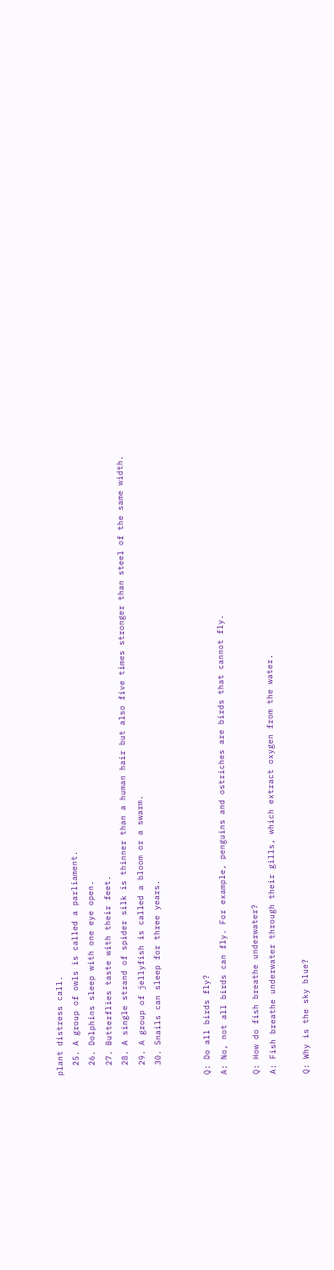plant distress call.
  25. A group of owls is called a parliament.
  26. Dolphins sleep with one eye open.
  27. Butterflies taste with their feet.
  28. A single strand of spider silk is thinner than a human hair but also five times stronger than steel of the same width.
  29. A group of jellyfish is called a bloom or a swarm.
  30. Snails can sleep for three years.


Q: Do all birds fly?
A: No, not all birds can fly. For example, penguins and ostriches are birds that cannot fly.

Q: How do fish breathe underwater?
A: Fish breathe underwater through their gills, which extract oxygen from the water.

Q: Why is the sky blue?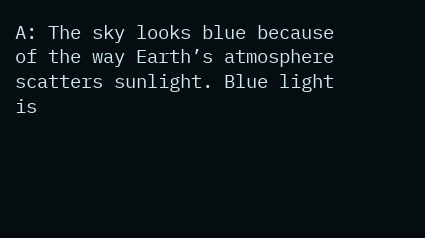A: The sky looks blue because of the way Earth’s atmosphere scatters sunlight. Blue light is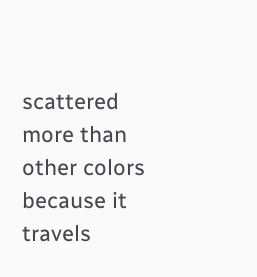scattered more than other colors because it travels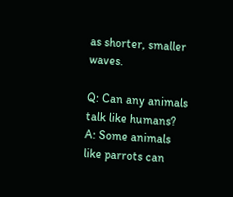as shorter, smaller waves.

Q: Can any animals talk like humans?
A: Some animals like parrots can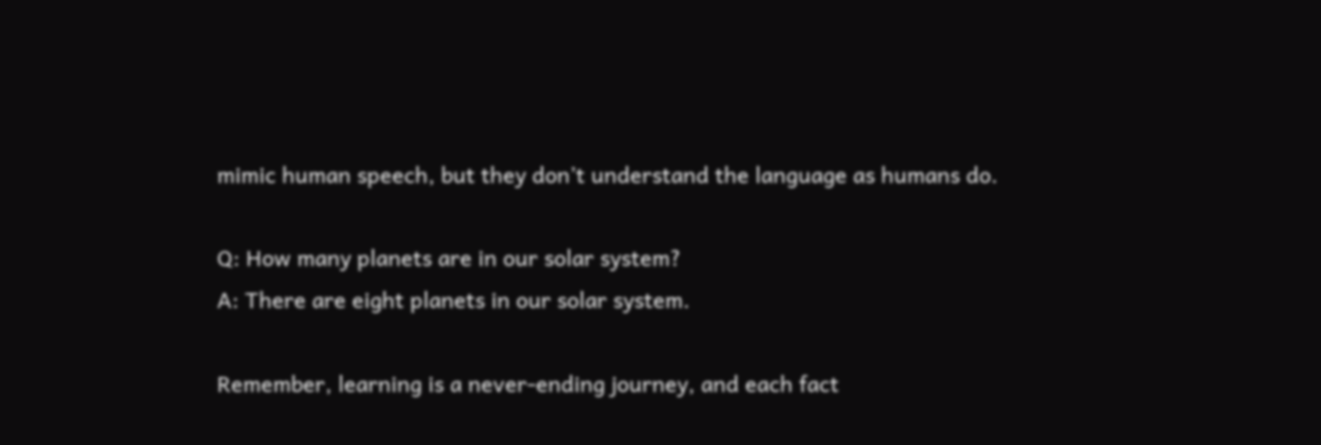mimic human speech, but they don’t understand the language as humans do.

Q: How many planets are in our solar system?
A: There are eight planets in our solar system.

Remember, learning is a never-ending journey, and each fact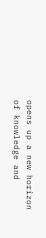opens up a new horizon of knowledge and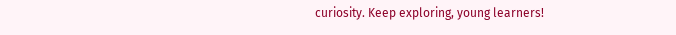curiosity. Keep exploring, young learners!